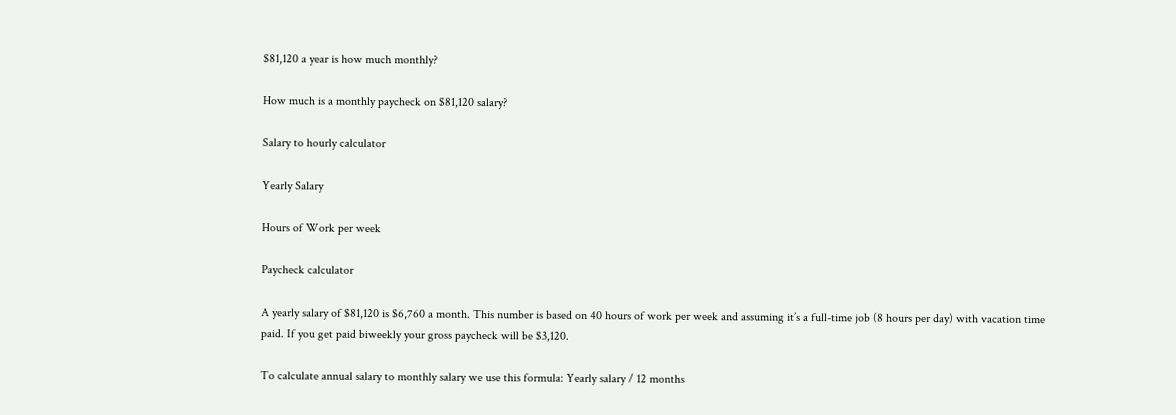$81,120 a year is how much monthly?

How much is a monthly paycheck on $81,120 salary?

Salary to hourly calculator

Yearly Salary

Hours of Work per week

Paycheck calculator

A yearly salary of $81,120 is $6,760 a month. This number is based on 40 hours of work per week and assuming it’s a full-time job (8 hours per day) with vacation time paid. If you get paid biweekly your gross paycheck will be $3,120.

To calculate annual salary to monthly salary we use this formula: Yearly salary / 12 months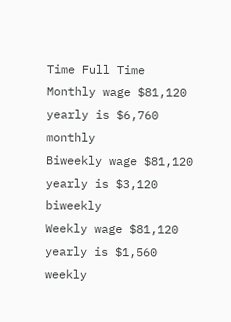Time Full Time
Monthly wage $81,120 yearly is $6,760 monthly
Biweekly wage $81,120 yearly is $3,120 biweekly
Weekly wage $81,120 yearly is $1,560 weekly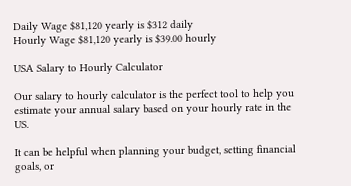Daily Wage $81,120 yearly is $312 daily
Hourly Wage $81,120 yearly is $39.00 hourly

USA Salary to Hourly Calculator

Our salary to hourly calculator is the perfect tool to help you estimate your annual salary based on your hourly rate in the US.

It can be helpful when planning your budget, setting financial goals, or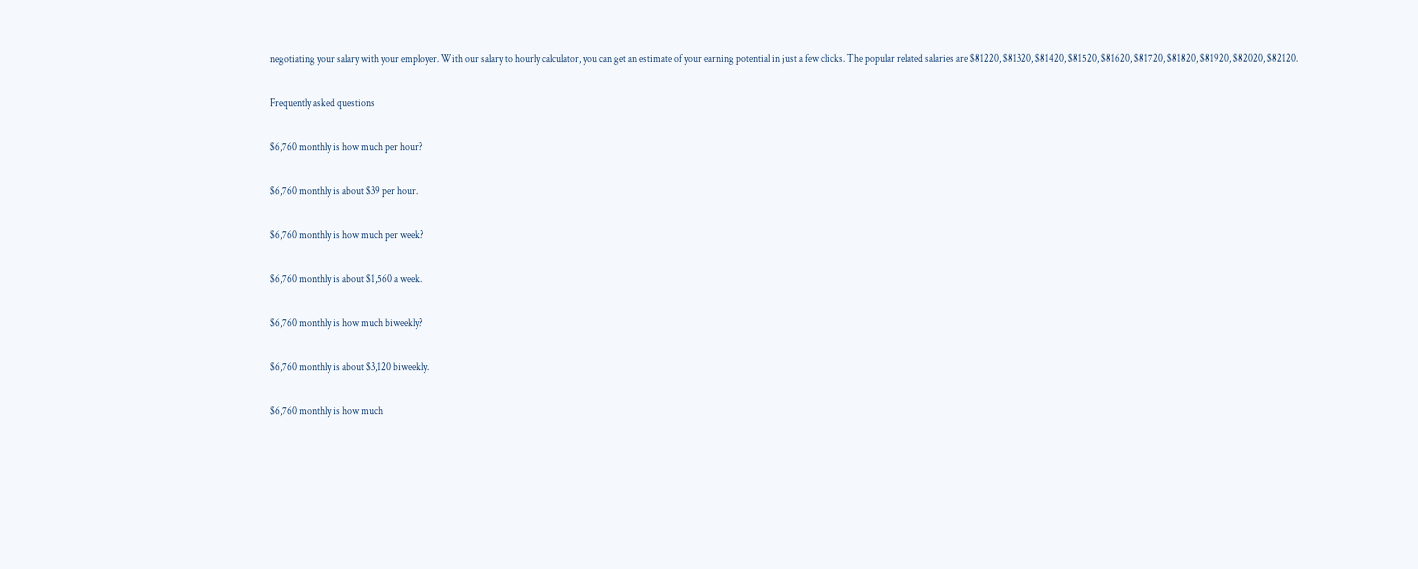negotiating your salary with your employer. With our salary to hourly calculator, you can get an estimate of your earning potential in just a few clicks. The popular related salaries are $81220, $81320, $81420, $81520, $81620, $81720, $81820, $81920, $82020, $82120.

Frequently asked questions

$6,760 monthly is how much per hour?

$6,760 monthly is about $39 per hour.

$6,760 monthly is how much per week?

$6,760 monthly is about $1,560 a week.

$6,760 monthly is how much biweekly?

$6,760 monthly is about $3,120 biweekly.

$6,760 monthly is how much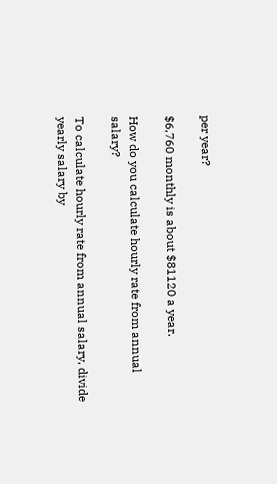per year?

$6,760 monthly is about $81120 a year.

How do you calculate hourly rate from annual salary?

To calculate hourly rate from annual salary, divide yearly salary by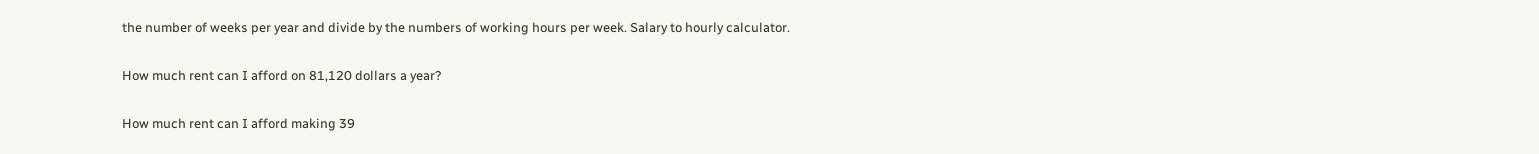the number of weeks per year and divide by the numbers of working hours per week. Salary to hourly calculator.

How much rent can I afford on 81,120 dollars a year?

How much rent can I afford making 39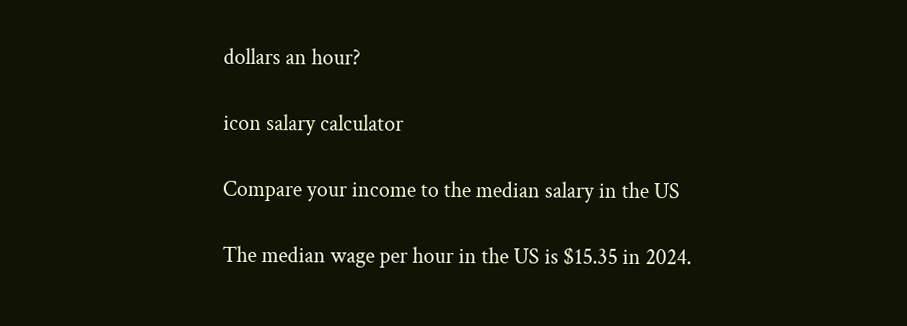dollars an hour?

icon salary calculator

Compare your income to the median salary in the US

The median wage per hour in the US is $15.35 in 2024.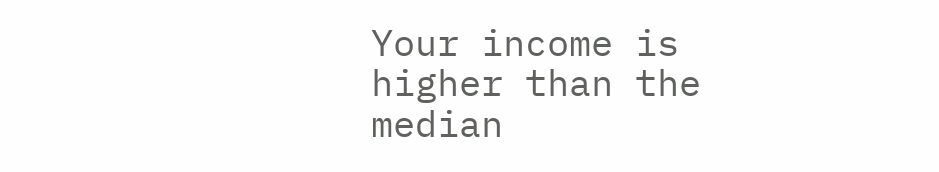Your income is higher than the median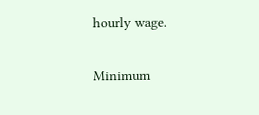hourly wage.

Minimum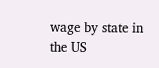wage by state in the US